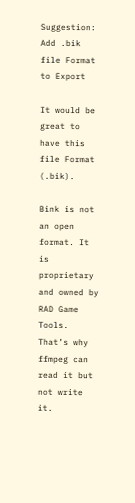Suggestion: Add .bik file Format to Export

It would be great to have this file Format (.bik).

Bink is not an open format. It is proprietary and owned by RAD Game Tools. That’s why ffmpeg can read it but not write it.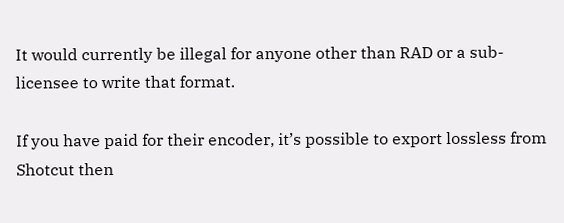It would currently be illegal for anyone other than RAD or a sub-licensee to write that format.

If you have paid for their encoder, it’s possible to export lossless from Shotcut then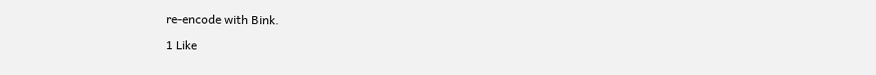re-encode with Bink.

1 Like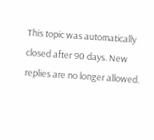This topic was automatically closed after 90 days. New replies are no longer allowed.